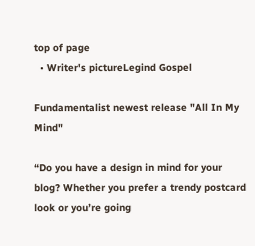top of page
  • Writer's pictureLegind Gospel

Fundamentalist newest release "All In My Mind"

“Do you have a design in mind for your blog? Whether you prefer a trendy postcard look or you’re going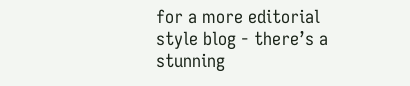for a more editorial style blog - there’s a stunning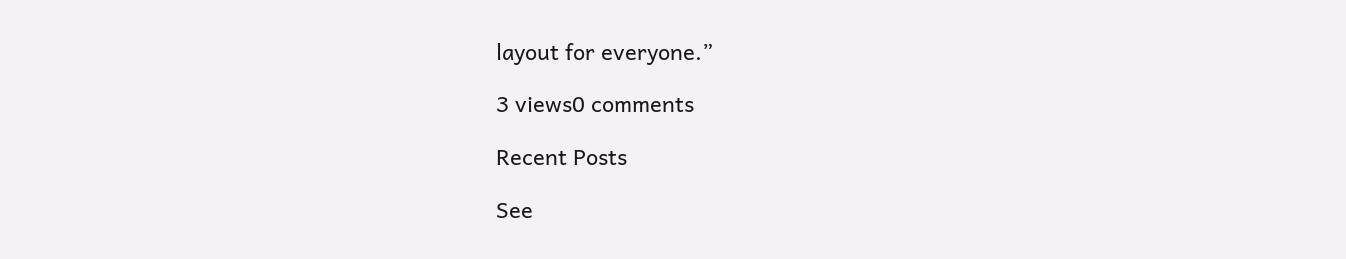layout for everyone.”

3 views0 comments

Recent Posts

See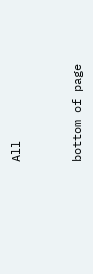All


bottom of page